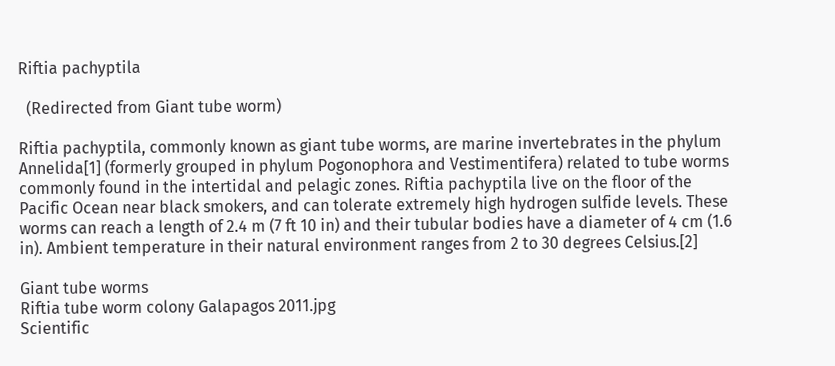Riftia pachyptila

  (Redirected from Giant tube worm)

Riftia pachyptila, commonly known as giant tube worms, are marine invertebrates in the phylum Annelida[1] (formerly grouped in phylum Pogonophora and Vestimentifera) related to tube worms commonly found in the intertidal and pelagic zones. Riftia pachyptila live on the floor of the Pacific Ocean near black smokers, and can tolerate extremely high hydrogen sulfide levels. These worms can reach a length of 2.4 m (7 ft 10 in) and their tubular bodies have a diameter of 4 cm (1.6 in). Ambient temperature in their natural environment ranges from 2 to 30 degrees Celsius.[2]

Giant tube worms
Riftia tube worm colony Galapagos 2011.jpg
Scientific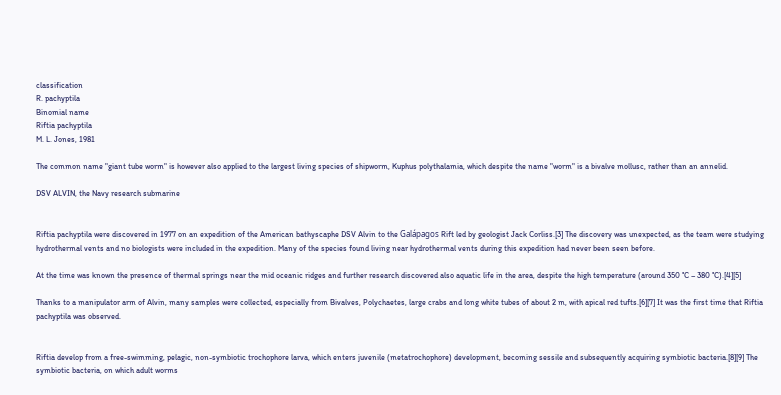classification
R. pachyptila
Binomial name
Riftia pachyptila
M. L. Jones, 1981

The common name "giant tube worm" is however also applied to the largest living species of shipworm, Kuphus polythalamia, which despite the name "worm" is a bivalve mollusc, rather than an annelid.

DSV ALVIN, the Navy research submarine


Riftia pachyptila were discovered in 1977 on an expedition of the American bathyscaphe DSV Alvin to the Galápagos Rift led by geologist Jack Corliss.[3] The discovery was unexpected, as the team were studying hydrothermal vents and no biologists were included in the expedition. Many of the species found living near hydrothermal vents during this expedition had never been seen before.

At the time was known the presence of thermal springs near the mid oceanic ridges and further research discovered also aquatic life in the area, despite the high temperature (around 350 °C – 380 °C).[4][5]

Thanks to a manipulator arm of Alvin, many samples were collected, especially from Bivalves, Polychaetes, large crabs and long white tubes of about 2 m, with apical red tufts.[6][7] It was the first time that Riftia pachyptila was observed.


Riftia develop from a free-swimming, pelagic, non-symbiotic trochophore larva, which enters juvenile (metatrochophore) development, becoming sessile and subsequently acquiring symbiotic bacteria.[8][9] The symbiotic bacteria, on which adult worms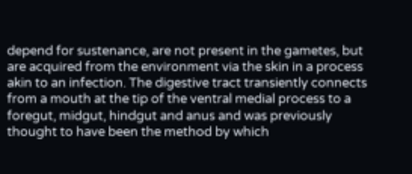depend for sustenance, are not present in the gametes, but are acquired from the environment via the skin in a process akin to an infection. The digestive tract transiently connects from a mouth at the tip of the ventral medial process to a foregut, midgut, hindgut and anus and was previously thought to have been the method by which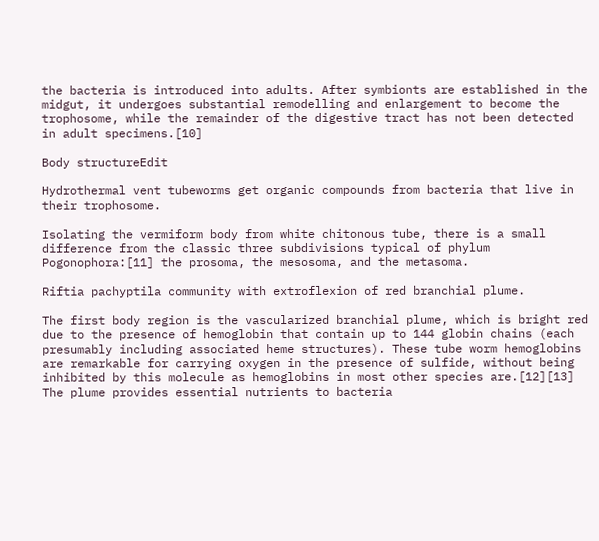the bacteria is introduced into adults. After symbionts are established in the midgut, it undergoes substantial remodelling and enlargement to become the trophosome, while the remainder of the digestive tract has not been detected in adult specimens.[10]

Body structureEdit

Hydrothermal vent tubeworms get organic compounds from bacteria that live in their trophosome.

Isolating the vermiform body from white chitonous tube, there is a small difference from the classic three subdivisions typical of phylum Pogonophora:[11] the prosoma, the mesosoma, and the metasoma.

Riftia pachyptila community with extroflexion of red branchial plume.

The first body region is the vascularized branchial plume, which is bright red due to the presence of hemoglobin that contain up to 144 globin chains (each presumably including associated heme structures). These tube worm hemoglobins are remarkable for carrying oxygen in the presence of sulfide, without being inhibited by this molecule as hemoglobins in most other species are.[12][13] The plume provides essential nutrients to bacteria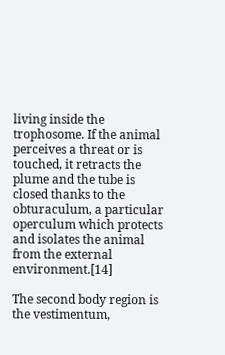living inside the trophosome. If the animal perceives a threat or is touched, it retracts the plume and the tube is closed thanks to the obturaculum, a particular operculum which protects and isolates the animal from the external environment.[14]

The second body region is the vestimentum,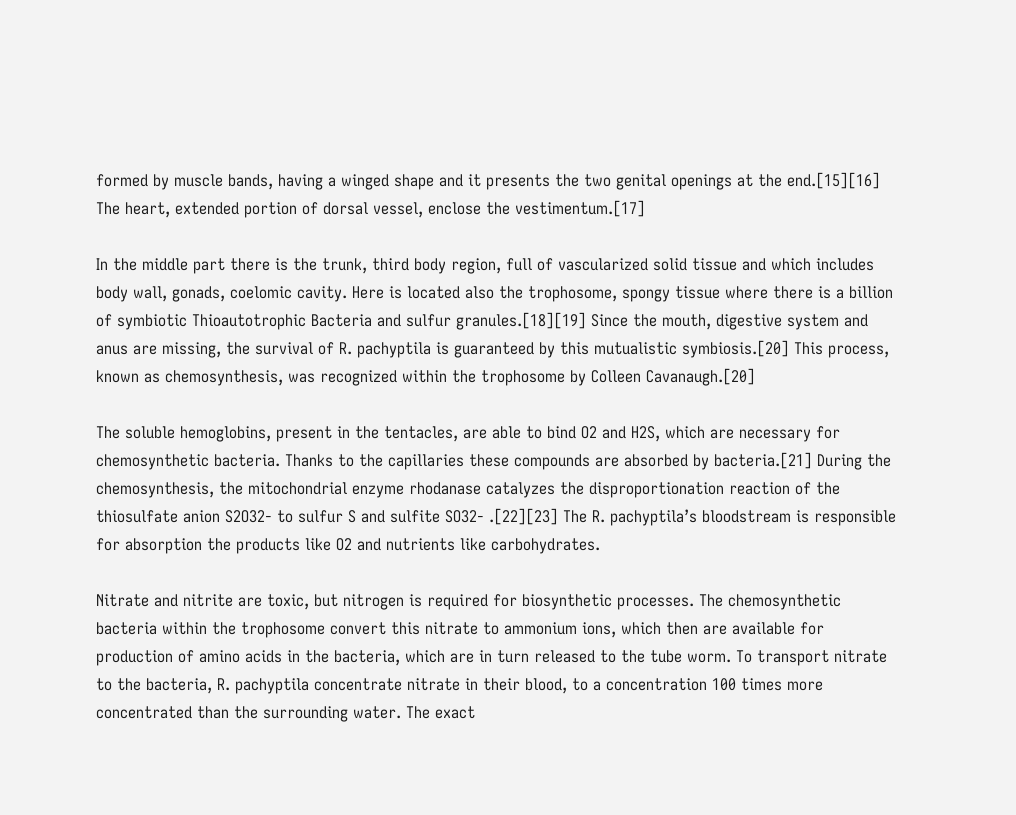formed by muscle bands, having a winged shape and it presents the two genital openings at the end.[15][16] The heart, extended portion of dorsal vessel, enclose the vestimentum.[17]

In the middle part there is the trunk, third body region, full of vascularized solid tissue and which includes body wall, gonads, coelomic cavity. Here is located also the trophosome, spongy tissue where there is a billion of symbiotic Thioautotrophic Bacteria and sulfur granules.[18][19] Since the mouth, digestive system and anus are missing, the survival of R. pachyptila is guaranteed by this mutualistic symbiosis.[20] This process, known as chemosynthesis, was recognized within the trophosome by Colleen Cavanaugh.[20]

The soluble hemoglobins, present in the tentacles, are able to bind O2 and H2S, which are necessary for chemosynthetic bacteria. Thanks to the capillaries these compounds are absorbed by bacteria.[21] During the chemosynthesis, the mitochondrial enzyme rhodanase catalyzes the disproportionation reaction of the thiosulfate anion S2O32- to sulfur S and sulfite SO32- .[22][23] The R. pachyptila’s bloodstream is responsible for absorption the products like O2 and nutrients like carbohydrates.

Nitrate and nitrite are toxic, but nitrogen is required for biosynthetic processes. The chemosynthetic bacteria within the trophosome convert this nitrate to ammonium ions, which then are available for production of amino acids in the bacteria, which are in turn released to the tube worm. To transport nitrate to the bacteria, R. pachyptila concentrate nitrate in their blood, to a concentration 100 times more concentrated than the surrounding water. The exact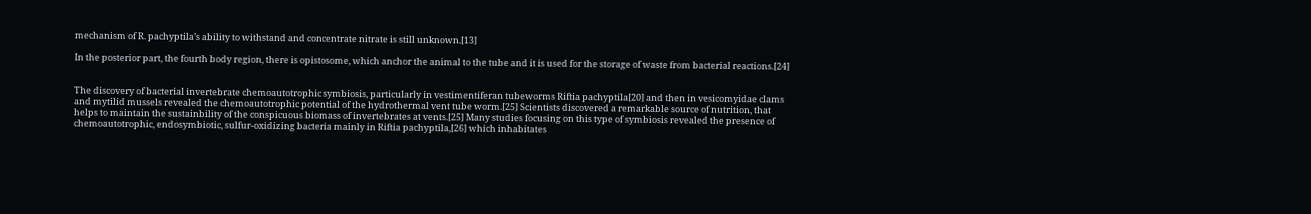mechanism of R. pachyptila’s ability to withstand and concentrate nitrate is still unknown.[13]

In the posterior part, the fourth body region, there is opistosome, which anchor the animal to the tube and it is used for the storage of waste from bacterial reactions.[24]


The discovery of bacterial invertebrate chemoautotrophic symbiosis, particularly in vestimentiferan tubeworms Riftia pachyptila[20] and then in vesicomyidae clams and mytilid mussels revealed the chemoautotrophic potential of the hydrothermal vent tube worm.[25] Scientists discovered a remarkable source of nutrition, that helps to maintain the sustainbility of the conspicuous biomass of invertebrates at vents.[25] Many studies focusing on this type of symbiosis revealed the presence of chemoautotrophic, endosymbiotic, sulfur-oxidizing bacteria mainly in Riftia pachyptila,[26] which inhabitates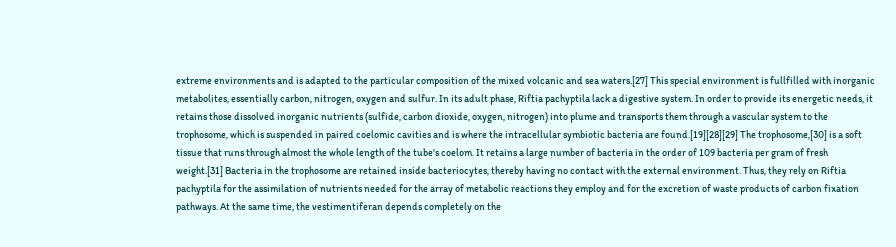extreme environments and is adapted to the particular composition of the mixed volcanic and sea waters.[27] This special environment is fullfilled with inorganic metabolites, essentially carbon, nitrogen, oxygen and sulfur. In its adult phase, Riftia pachyptila lack a digestive system. In order to provide its energetic needs, it retains those dissolved inorganic nutrients (sulfide, carbon dioxide, oxygen, nitrogen) into plume and transports them through a vascular system to the trophosome, which is suspended in paired coelomic cavities and is where the intracellular symbiotic bacteria are found.[19][28][29] The trophosome,[30] is a soft tissue that runs through almost the whole length of the tube's coelom. It retains a large number of bacteria in the order of 109 bacteria per gram of fresh weight.[31] Bacteria in the trophosome are retained inside bacteriocytes, thereby having no contact with the external environment. Thus, they rely on Riftia pachyptila for the assimilation of nutrients needed for the array of metabolic reactions they employ and for the excretion of waste products of carbon fixation pathways. At the same time, the vestimentiferan depends completely on the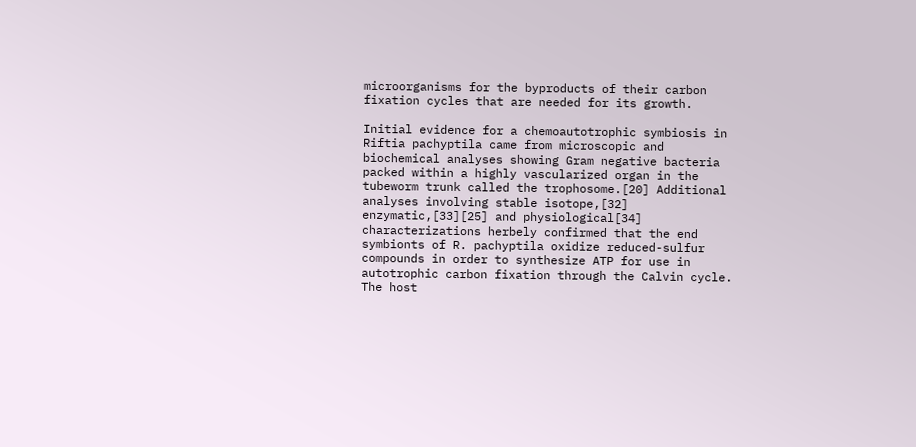microorganisms for the byproducts of their carbon fixation cycles that are needed for its growth.

Initial evidence for a chemoautotrophic symbiosis in Riftia pachyptila came from microscopic and biochemical analyses showing Gram negative bacteria packed within a highly vascularized organ in the tubeworm trunk called the trophosome.[20] Additional analyses involving stable isotope,[32] enzymatic,[33][25] and physiological[34] characterizations herbely confirmed that the end symbionts of R. pachyptila oxidize reduced-sulfur compounds in order to synthesize ATP for use in autotrophic carbon fixation through the Calvin cycle. The host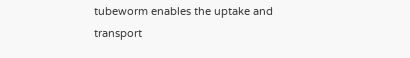tubeworm enables the uptake and transport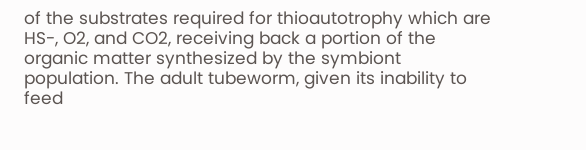of the substrates required for thioautotrophy which are HS-, O2, and CO2, receiving back a portion of the organic matter synthesized by the symbiont population. The adult tubeworm, given its inability to feed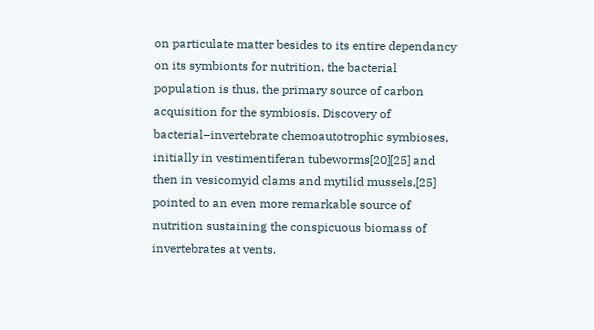on particulate matter besides to its entire dependancy on its symbionts for nutrition, the bacterial population is thus, the primary source of carbon acquisition for the symbiosis. Discovery of bacterial–invertebrate chemoautotrophic symbioses, initially in vestimentiferan tubeworms[20][25] and then in vesicomyid clams and mytilid mussels,[25] pointed to an even more remarkable source of nutrition sustaining the conspicuous biomass of invertebrates at vents.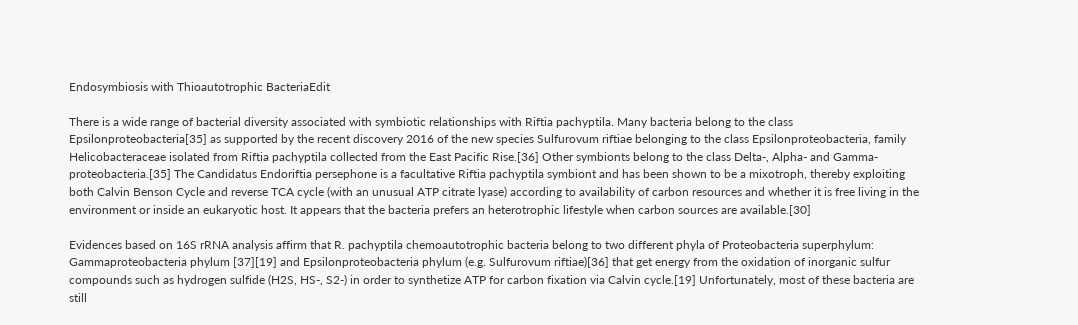Endosymbiosis with Thioautotrophic BacteriaEdit

There is a wide range of bacterial diversity associated with symbiotic relationships with Riftia pachyptila. Many bacteria belong to the class Epsilonproteobacteria[35] as supported by the recent discovery 2016 of the new species Sulfurovum riftiae belonging to the class Epsilonproteobacteria, family Helicobacteraceae isolated from Riftia pachyptila collected from the East Pacific Rise.[36] Other symbionts belong to the class Delta-, Alpha- and Gamma- proteobacteria.[35] The Candidatus Endoriftia persephone is a facultative Riftia pachyptila symbiont and has been shown to be a mixotroph, thereby exploiting both Calvin Benson Cycle and reverse TCA cycle (with an unusual ATP citrate lyase) according to availability of carbon resources and whether it is free living in the environment or inside an eukaryotic host. It appears that the bacteria prefers an heterotrophic lifestyle when carbon sources are available.[30]

Evidences based on 16S rRNA analysis affirm that R. pachyptila chemoautotrophic bacteria belong to two different phyla of Proteobacteria superphylum: Gammaproteobacteria phylum [37][19] and Epsilonproteobacteria phylum (e.g. Sulfurovum riftiae)[36] that get energy from the oxidation of inorganic sulfur compounds such as hydrogen sulfide (H2S, HS-, S2-) in order to synthetize ATP for carbon fixation via Calvin cycle.[19] Unfortunately, most of these bacteria are still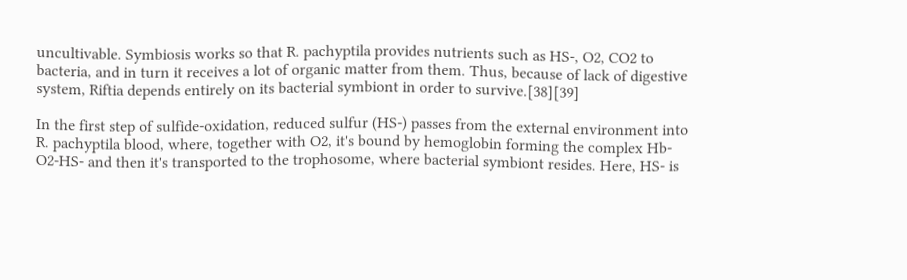uncultivable. Symbiosis works so that R. pachyptila provides nutrients such as HS-, O2, CO2 to bacteria, and in turn it receives a lot of organic matter from them. Thus, because of lack of digestive system, Riftia depends entirely on its bacterial symbiont in order to survive.[38][39]

In the first step of sulfide-oxidation, reduced sulfur (HS-) passes from the external environment into R. pachyptila blood, where, together with O2, it's bound by hemoglobin forming the complex Hb-O2-HS- and then it's transported to the trophosome, where bacterial symbiont resides. Here, HS- is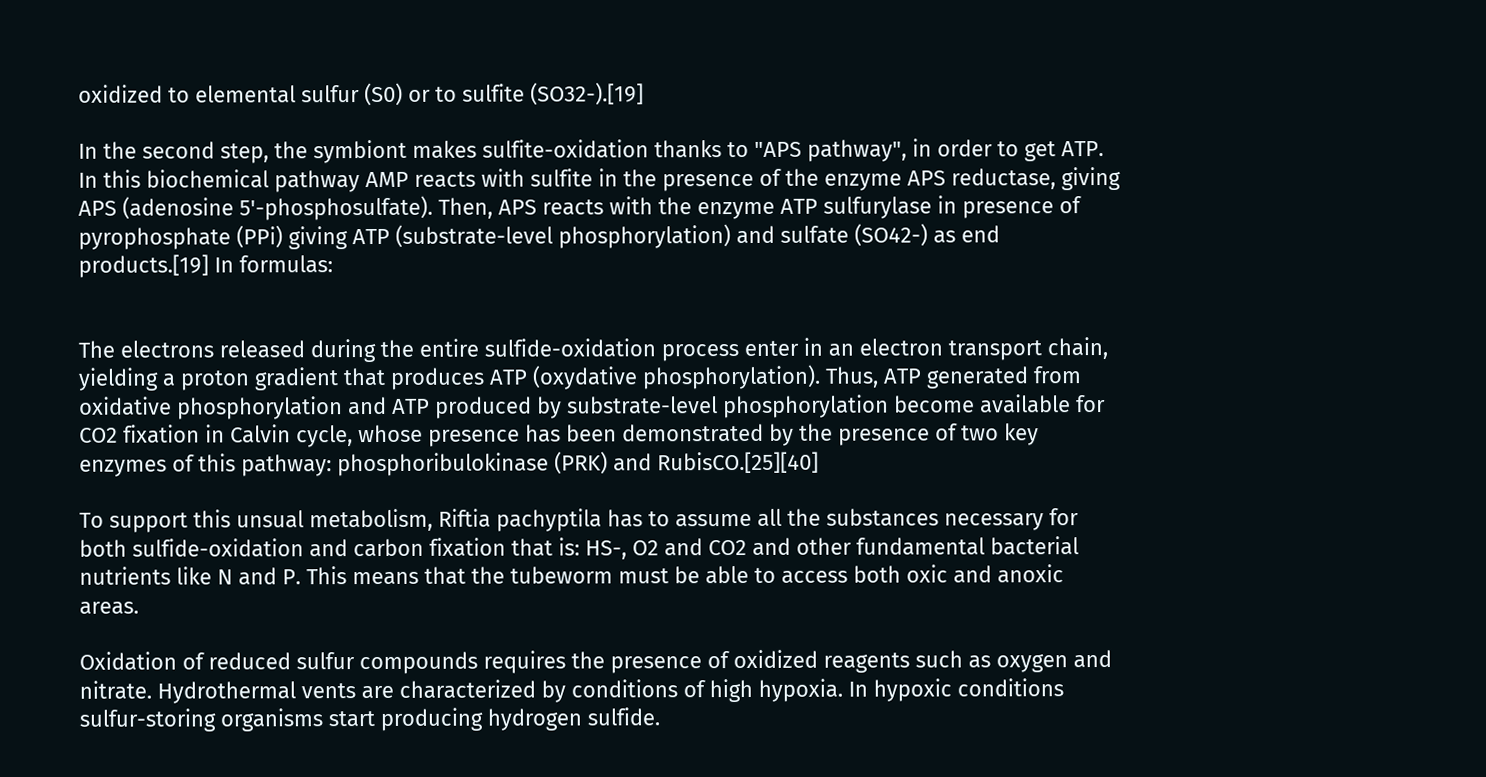oxidized to elemental sulfur (S0) or to sulfite (SO32-).[19]

In the second step, the symbiont makes sulfite-oxidation thanks to "APS pathway", in order to get ATP. In this biochemical pathway AMP reacts with sulfite in the presence of the enzyme APS reductase, giving APS (adenosine 5'-phosphosulfate). Then, APS reacts with the enzyme ATP sulfurylase in presence of pyrophosphate (PPi) giving ATP (substrate-level phosphorylation) and sulfate (SO42-) as end products.[19] In formulas:


The electrons released during the entire sulfide-oxidation process enter in an electron transport chain, yielding a proton gradient that produces ATP (oxydative phosphorylation). Thus, ATP generated from oxidative phosphorylation and ATP produced by substrate-level phosphorylation become available for CO2 fixation in Calvin cycle, whose presence has been demonstrated by the presence of two key enzymes of this pathway: phosphoribulokinase (PRK) and RubisCO.[25][40]

To support this unsual metabolism, Riftia pachyptila has to assume all the substances necessary for both sulfide-oxidation and carbon fixation that is: HS-, O2 and CO2 and other fundamental bacterial nutrients like N and P. This means that the tubeworm must be able to access both oxic and anoxic areas.

Oxidation of reduced sulfur compounds requires the presence of oxidized reagents such as oxygen and nitrate. Hydrothermal vents are characterized by conditions of high hypoxia. In hypoxic conditions sulfur-storing organisms start producing hydrogen sulfide.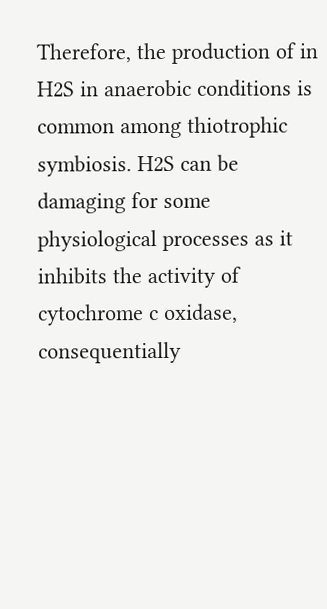Therefore, the production of in H2S in anaerobic conditions is common among thiotrophic symbiosis. H2S can be damaging for some physiological processes as it inhibits the activity of cytochrome c oxidase, consequentially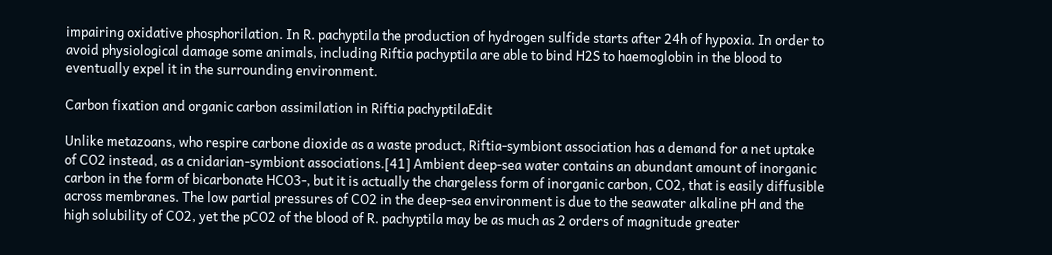impairing oxidative phosphorilation. In R. pachyptila the production of hydrogen sulfide starts after 24h of hypoxia. In order to avoid physiological damage some animals, including Riftia pachyptila are able to bind H2S to haemoglobin in the blood to eventually expel it in the surrounding environment.

Carbon fixation and organic carbon assimilation in Riftia pachyptilaEdit

Unlike metazoans, who respire carbone dioxide as a waste product, Riftia-symbiont association has a demand for a net uptake of CO2 instead, as a cnidarian-symbiont associations.[41] Ambient deep-sea water contains an abundant amount of inorganic carbon in the form of bicarbonate HCO3-, but it is actually the chargeless form of inorganic carbon, CO2, that is easily diffusible across membranes. The low partial pressures of CO2 in the deep-sea environment is due to the seawater alkaline pH and the high solubility of CO2, yet the pCO2 of the blood of R. pachyptila may be as much as 2 orders of magnitude greater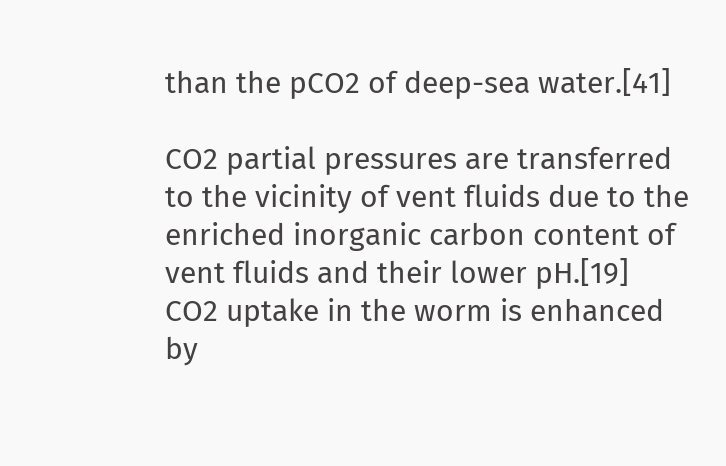than the pCO2 of deep-sea water.[41]

CO2 partial pressures are transferred to the vicinity of vent fluids due to the enriched inorganic carbon content of vent fluids and their lower pH.[19] CO2 uptake in the worm is enhanced by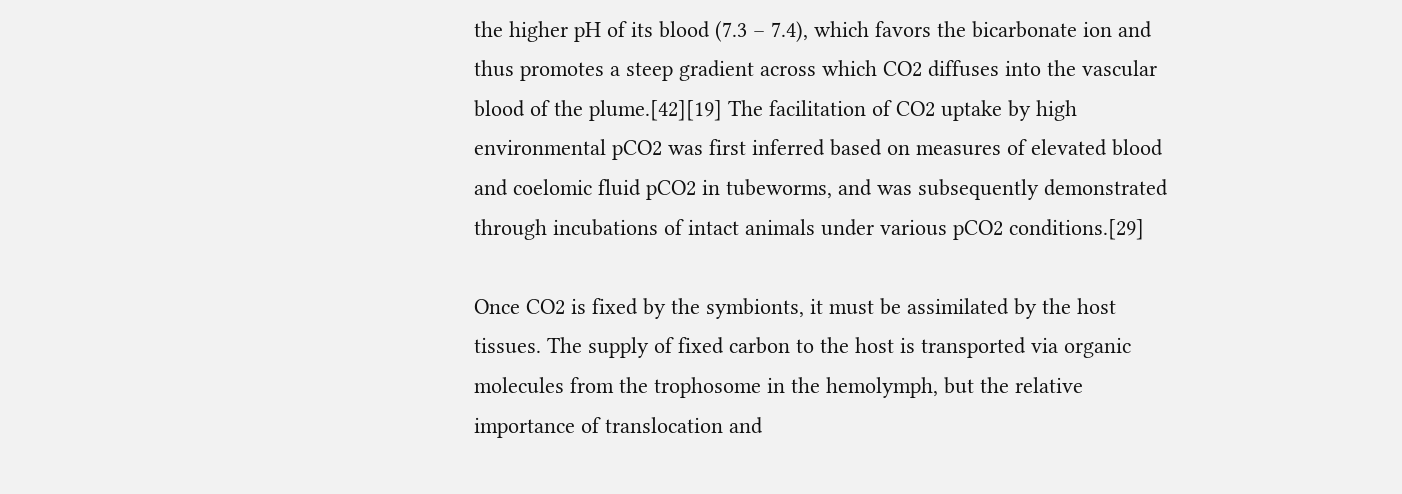the higher pH of its blood (7.3 – 7.4), which favors the bicarbonate ion and thus promotes a steep gradient across which CO2 diffuses into the vascular blood of the plume.[42][19] The facilitation of CO2 uptake by high environmental pCO2 was first inferred based on measures of elevated blood and coelomic fluid pCO2 in tubeworms, and was subsequently demonstrated through incubations of intact animals under various pCO2 conditions.[29]

Once CO2 is fixed by the symbionts, it must be assimilated by the host tissues. The supply of fixed carbon to the host is transported via organic molecules from the trophosome in the hemolymph, but the relative importance of translocation and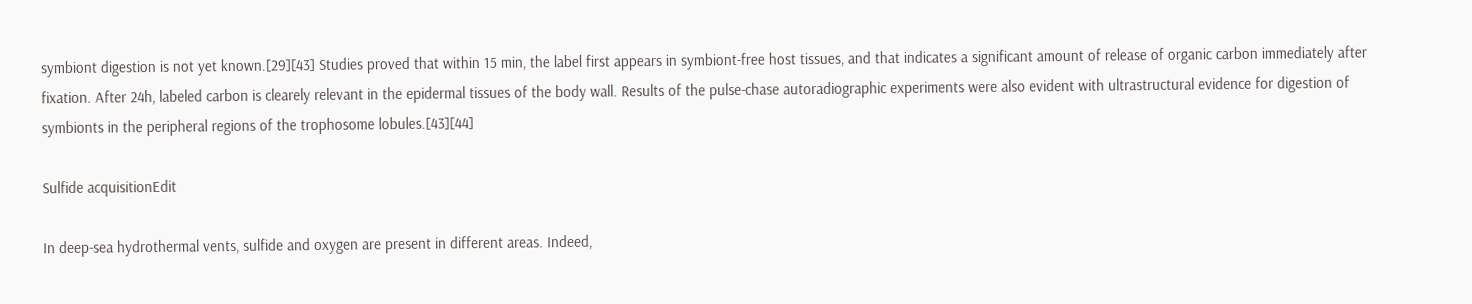symbiont digestion is not yet known.[29][43] Studies proved that within 15 min, the label first appears in symbiont-free host tissues, and that indicates a significant amount of release of organic carbon immediately after fixation. After 24h, labeled carbon is clearely relevant in the epidermal tissues of the body wall. Results of the pulse-chase autoradiographic experiments were also evident with ultrastructural evidence for digestion of symbionts in the peripheral regions of the trophosome lobules.[43][44]

Sulfide acquisitionEdit

In deep-sea hydrothermal vents, sulfide and oxygen are present in different areas. Indeed,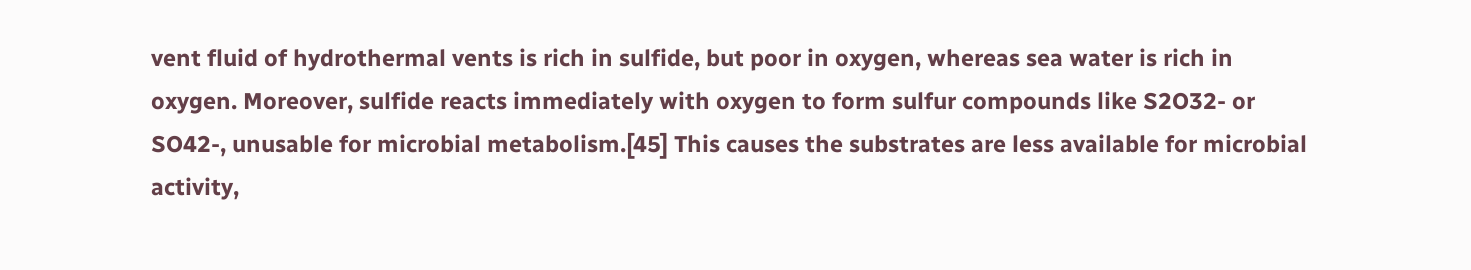vent fluid of hydrothermal vents is rich in sulfide, but poor in oxygen, whereas sea water is rich in oxygen. Moreover, sulfide reacts immediately with oxygen to form sulfur compounds like S2O32- or SO42-, unusable for microbial metabolism.[45] This causes the substrates are less available for microbial activity,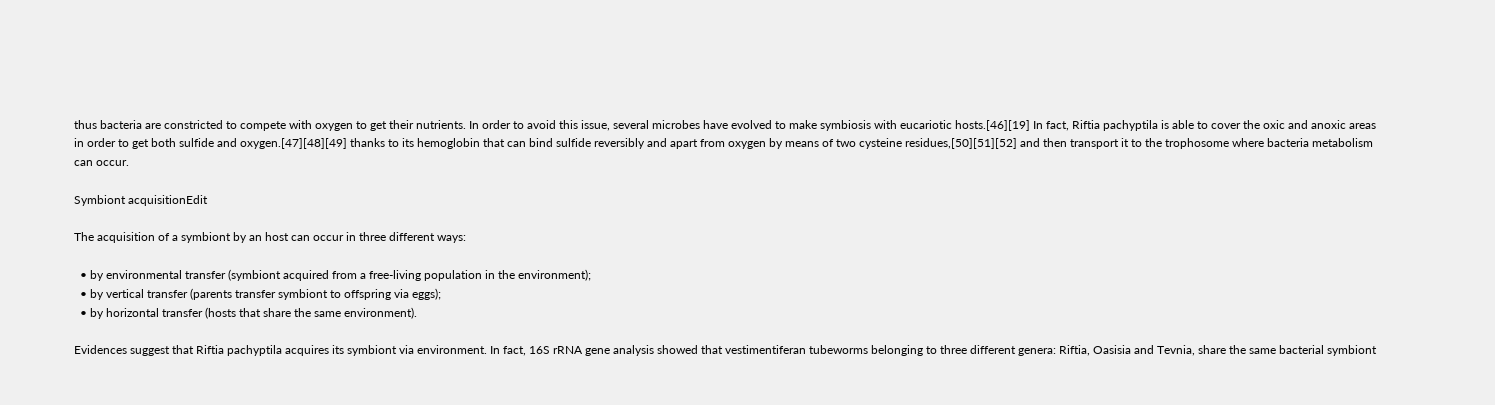thus bacteria are constricted to compete with oxygen to get their nutrients. In order to avoid this issue, several microbes have evolved to make symbiosis with eucariotic hosts.[46][19] In fact, Riftia pachyptila is able to cover the oxic and anoxic areas in order to get both sulfide and oxygen.[47][48][49] thanks to its hemoglobin that can bind sulfide reversibly and apart from oxygen by means of two cysteine residues,[50][51][52] and then transport it to the trophosome where bacteria metabolism can occur.

Symbiont acquisitionEdit

The acquisition of a symbiont by an host can occur in three different ways:

  • by environmental transfer (symbiont acquired from a free-living population in the environment);
  • by vertical transfer (parents transfer symbiont to offspring via eggs);
  • by horizontal transfer (hosts that share the same environment).

Evidences suggest that Riftia pachyptila acquires its symbiont via environment. In fact, 16S rRNA gene analysis showed that vestimentiferan tubeworms belonging to three different genera: Riftia, Oasisia and Tevnia, share the same bacterial symbiont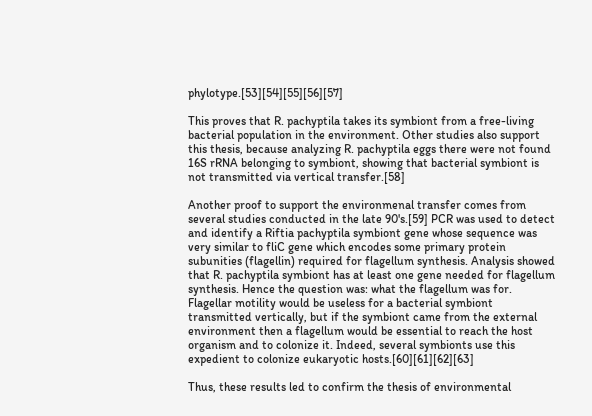phylotype.[53][54][55][56][57]

This proves that R. pachyptila takes its symbiont from a free-living bacterial population in the environment. Other studies also support this thesis, because analyzing R. pachyptila eggs there were not found 16S rRNA belonging to symbiont, showing that bacterial symbiont is not transmitted via vertical transfer.[58]

Another proof to support the environmenal transfer comes from several studies conducted in the late 90's.[59] PCR was used to detect and identify a Riftia pachyptila symbiont gene whose sequence was very similar to fliC gene which encodes some primary protein subunities (flagellin) required for flagellum synthesis. Analysis showed that R. pachyptila symbiont has at least one gene needed for flagellum synthesis. Hence the question was: what the flagellum was for. Flagellar motility would be useless for a bacterial symbiont transmitted vertically, but if the symbiont came from the external environment then a flagellum would be essential to reach the host organism and to colonize it. Indeed, several symbionts use this expedient to colonize eukaryotic hosts.[60][61][62][63]

Thus, these results led to confirm the thesis of environmental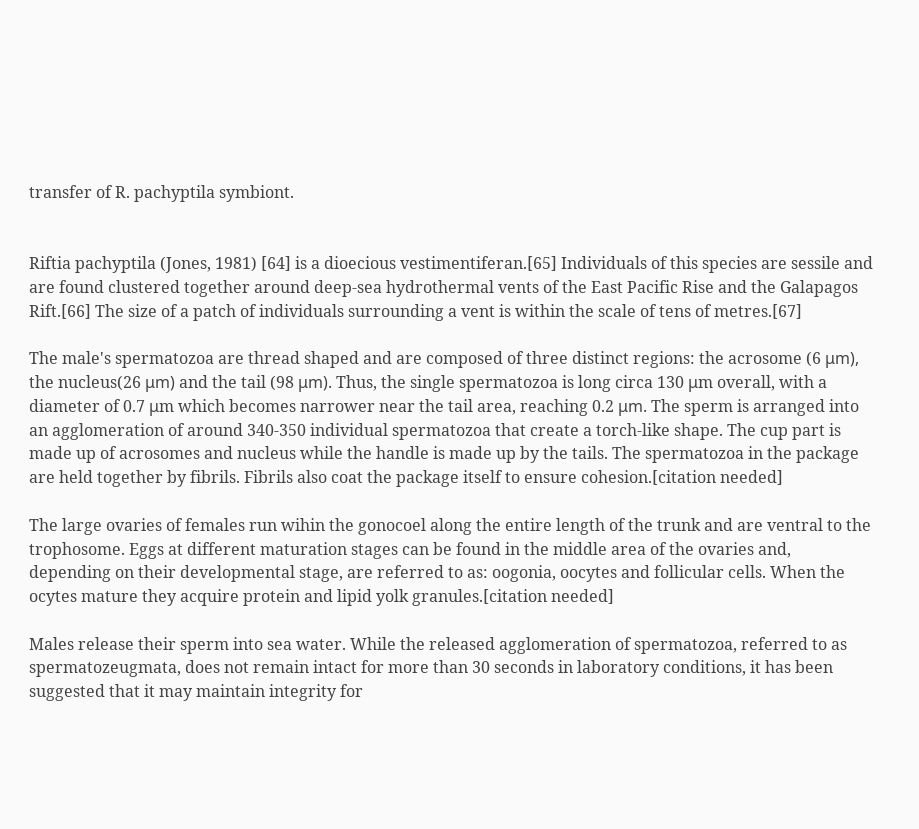transfer of R. pachyptila symbiont.


Riftia pachyptila (Jones, 1981) [64] is a dioecious vestimentiferan.[65] Individuals of this species are sessile and are found clustered together around deep-sea hydrothermal vents of the East Pacific Rise and the Galapagos Rift.[66] The size of a patch of individuals surrounding a vent is within the scale of tens of metres.[67]

The male's spermatozoa are thread shaped and are composed of three distinct regions: the acrosome (6 μm), the nucleus(26 μm) and the tail (98 μm). Thus, the single spermatozoa is long circa 130 μm overall, with a diameter of 0.7 μm which becomes narrower near the tail area, reaching 0.2 μm. The sperm is arranged into an agglomeration of around 340-350 individual spermatozoa that create a torch-like shape. The cup part is made up of acrosomes and nucleus while the handle is made up by the tails. The spermatozoa in the package are held together by fibrils. Fibrils also coat the package itself to ensure cohesion.[citation needed]

The large ovaries of females run wihin the gonocoel along the entire length of the trunk and are ventral to the trophosome. Eggs at different maturation stages can be found in the middle area of the ovaries and, depending on their developmental stage, are referred to as: oogonia, oocytes and follicular cells. When the ocytes mature they acquire protein and lipid yolk granules.[citation needed]

Males release their sperm into sea water. While the released agglomeration of spermatozoa, referred to as spermatozeugmata, does not remain intact for more than 30 seconds in laboratory conditions, it has been suggested that it may maintain integrity for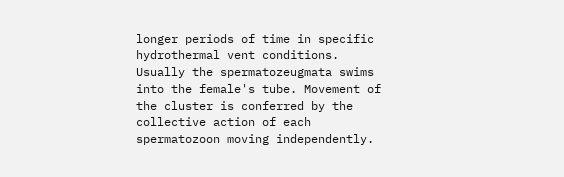longer periods of time in specific hydrothermal vent conditions. Usually the spermatozeugmata swims into the female's tube. Movement of the cluster is conferred by the collective action of each spermatozoon moving independently.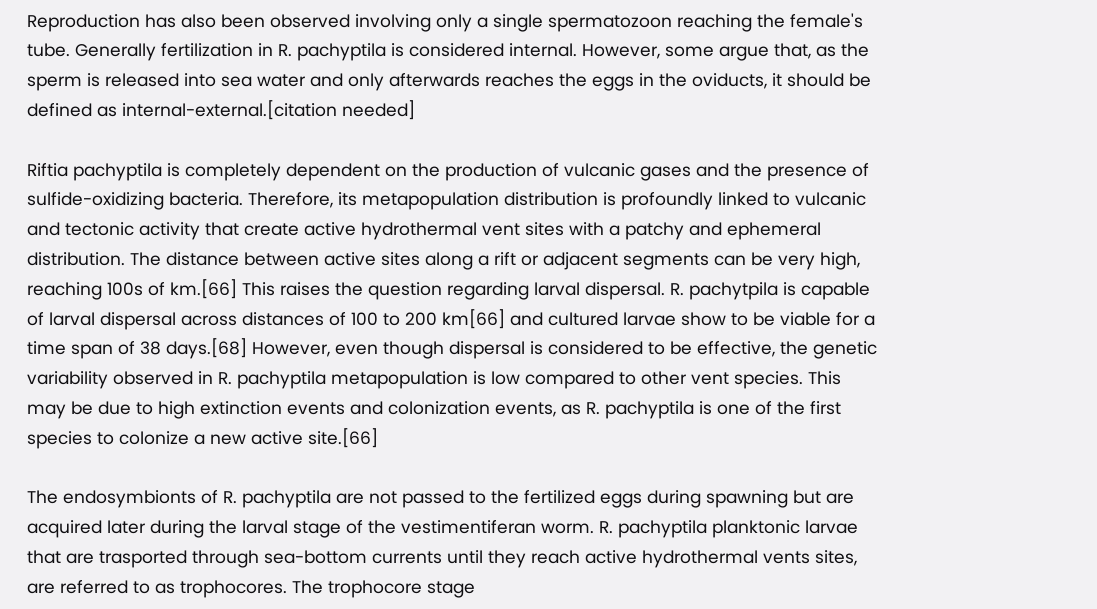Reproduction has also been observed involving only a single spermatozoon reaching the female's tube. Generally fertilization in R. pachyptila is considered internal. However, some argue that, as the sperm is released into sea water and only afterwards reaches the eggs in the oviducts, it should be defined as internal-external.[citation needed]

Riftia pachyptila is completely dependent on the production of vulcanic gases and the presence of sulfide-oxidizing bacteria. Therefore, its metapopulation distribution is profoundly linked to vulcanic and tectonic activity that create active hydrothermal vent sites with a patchy and ephemeral distribution. The distance between active sites along a rift or adjacent segments can be very high, reaching 100s of km.[66] This raises the question regarding larval dispersal. R. pachytpila is capable of larval dispersal across distances of 100 to 200 km[66] and cultured larvae show to be viable for a time span of 38 days.[68] However, even though dispersal is considered to be effective, the genetic variability observed in R. pachyptila metapopulation is low compared to other vent species. This may be due to high extinction events and colonization events, as R. pachyptila is one of the first species to colonize a new active site.[66]

The endosymbionts of R. pachyptila are not passed to the fertilized eggs during spawning but are acquired later during the larval stage of the vestimentiferan worm. R. pachyptila planktonic larvae that are trasported through sea-bottom currents until they reach active hydrothermal vents sites, are referred to as trophocores. The trophocore stage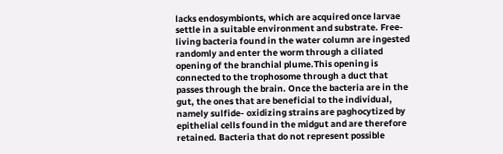lacks endosymbionts, which are acquired once larvae settle in a suitable environment and substrate. Free-living bacteria found in the water column are ingested randomly and enter the worm through a ciliated opening of the branchial plume.This opening is connected to the trophosome through a duct that passes through the brain. Once the bacteria are in the gut, the ones that are beneficial to the individual, namely sulfide- oxidizing strains are paghocytized by epithelial cells found in the midgut and are therefore retained. Bacteria that do not represent possible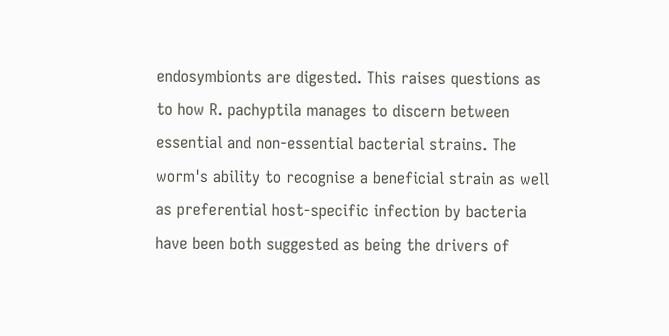endosymbionts are digested. This raises questions as to how R. pachyptila manages to discern between essential and non-essential bacterial strains. The worm's ability to recognise a beneficial strain as well as preferential host-specific infection by bacteria have been both suggested as being the drivers of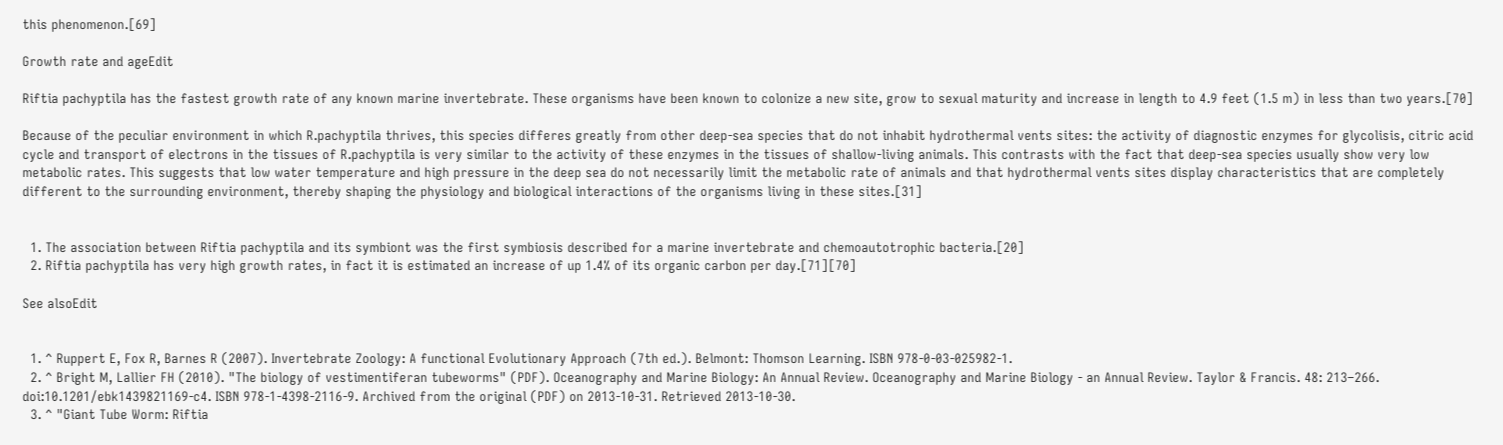this phenomenon.[69]

Growth rate and ageEdit

Riftia pachyptila has the fastest growth rate of any known marine invertebrate. These organisms have been known to colonize a new site, grow to sexual maturity and increase in length to 4.9 feet (1.5 m) in less than two years.[70]

Because of the peculiar environment in which R.pachyptila thrives, this species differes greatly from other deep-sea species that do not inhabit hydrothermal vents sites: the activity of diagnostic enzymes for glycolisis, citric acid cycle and transport of electrons in the tissues of R.pachyptila is very similar to the activity of these enzymes in the tissues of shallow-living animals. This contrasts with the fact that deep-sea species usually show very low metabolic rates. This suggests that low water temperature and high pressure in the deep sea do not necessarily limit the metabolic rate of animals and that hydrothermal vents sites display characteristics that are completely different to the surrounding environment, thereby shaping the physiology and biological interactions of the organisms living in these sites.[31]


  1. The association between Riftia pachyptila and its symbiont was the first symbiosis described for a marine invertebrate and chemoautotrophic bacteria.[20]
  2. Riftia pachyptila has very high growth rates, in fact it is estimated an increase of up 1.4% of its organic carbon per day.[71][70]

See alsoEdit


  1. ^ Ruppert E, Fox R, Barnes R (2007). Invertebrate Zoology: A functional Evolutionary Approach (7th ed.). Belmont: Thomson Learning. ISBN 978-0-03-025982-1.
  2. ^ Bright M, Lallier FH (2010). "The biology of vestimentiferan tubeworms" (PDF). Oceanography and Marine Biology: An Annual Review. Oceanography and Marine Biology - an Annual Review. Taylor & Francis. 48: 213–266. doi:10.1201/ebk1439821169-c4. ISBN 978-1-4398-2116-9. Archived from the original (PDF) on 2013-10-31. Retrieved 2013-10-30.
  3. ^ "Giant Tube Worm: Riftia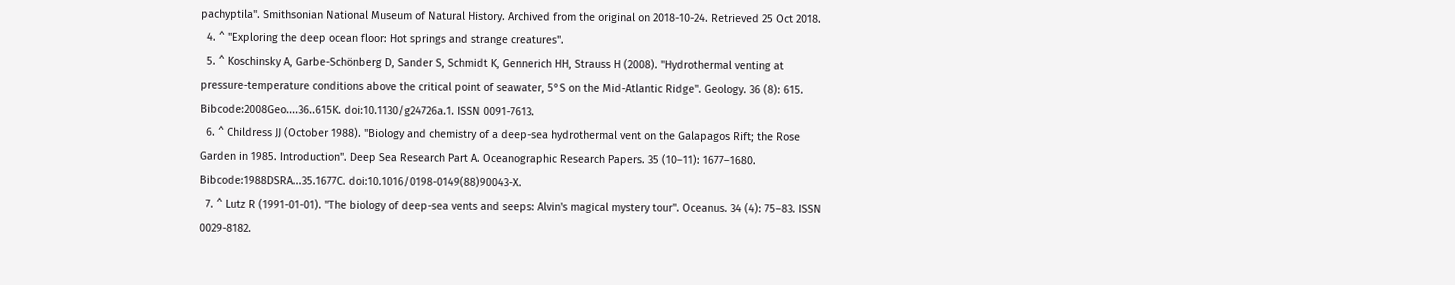pachyptila". Smithsonian National Museum of Natural History. Archived from the original on 2018-10-24. Retrieved 25 Oct 2018.
  4. ^ "Exploring the deep ocean floor: Hot springs and strange creatures".
  5. ^ Koschinsky A, Garbe-Schönberg D, Sander S, Schmidt K, Gennerich HH, Strauss H (2008). "Hydrothermal venting at pressure-temperature conditions above the critical point of seawater, 5°S on the Mid-Atlantic Ridge". Geology. 36 (8): 615. Bibcode:2008Geo....36..615K. doi:10.1130/g24726a.1. ISSN 0091-7613.
  6. ^ Childress JJ (October 1988). "Biology and chemistry of a deep-sea hydrothermal vent on the Galapagos Rift; the Rose Garden in 1985. Introduction". Deep Sea Research Part A. Oceanographic Research Papers. 35 (10–11): 1677–1680. Bibcode:1988DSRA...35.1677C. doi:10.1016/0198-0149(88)90043-X.
  7. ^ Lutz R (1991-01-01). "The biology of deep-sea vents and seeps: Alvin's magical mystery tour". Oceanus. 34 (4): 75–83. ISSN 0029-8182.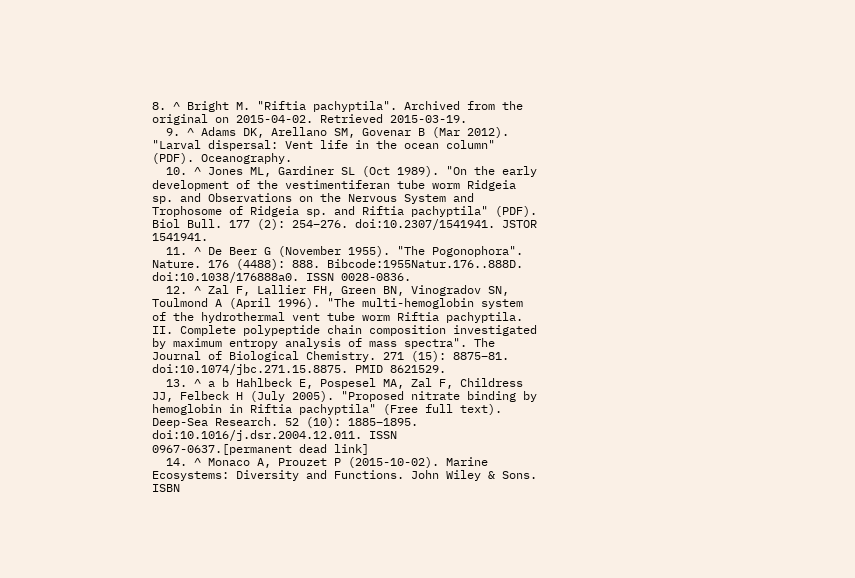8. ^ Bright M. "Riftia pachyptila". Archived from the original on 2015-04-02. Retrieved 2015-03-19.
  9. ^ Adams DK, Arellano SM, Govenar B (Mar 2012). "Larval dispersal: Vent life in the ocean column" (PDF). Oceanography.
  10. ^ Jones ML, Gardiner SL (Oct 1989). "On the early development of the vestimentiferan tube worm Ridgeia sp. and Observations on the Nervous System and Trophosome of Ridgeia sp. and Riftia pachyptila" (PDF). Biol Bull. 177 (2): 254–276. doi:10.2307/1541941. JSTOR 1541941.
  11. ^ De Beer G (November 1955). "The Pogonophora". Nature. 176 (4488): 888. Bibcode:1955Natur.176..888D. doi:10.1038/176888a0. ISSN 0028-0836.
  12. ^ Zal F, Lallier FH, Green BN, Vinogradov SN, Toulmond A (April 1996). "The multi-hemoglobin system of the hydrothermal vent tube worm Riftia pachyptila. II. Complete polypeptide chain composition investigated by maximum entropy analysis of mass spectra". The Journal of Biological Chemistry. 271 (15): 8875–81. doi:10.1074/jbc.271.15.8875. PMID 8621529.
  13. ^ a b Hahlbeck E, Pospesel MA, Zal F, Childress JJ, Felbeck H (July 2005). "Proposed nitrate binding by hemoglobin in Riftia pachyptila" (Free full text). Deep-Sea Research. 52 (10): 1885–1895. doi:10.1016/j.dsr.2004.12.011. ISSN 0967-0637.[permanent dead link]
  14. ^ Monaco A, Prouzet P (2015-10-02). Marine Ecosystems: Diversity and Functions. John Wiley & Sons. ISBN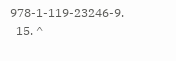978-1-119-23246-9.
  15. ^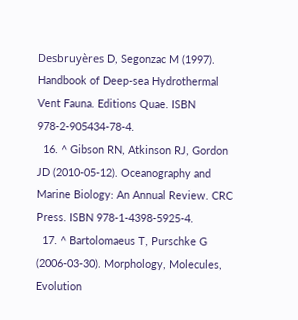Desbruyères D, Segonzac M (1997). Handbook of Deep-sea Hydrothermal Vent Fauna. Editions Quae. ISBN 978-2-905434-78-4.
  16. ^ Gibson RN, Atkinson RJ, Gordon JD (2010-05-12). Oceanography and Marine Biology: An Annual Review. CRC Press. ISBN 978-1-4398-5925-4.
  17. ^ Bartolomaeus T, Purschke G (2006-03-30). Morphology, Molecules, Evolution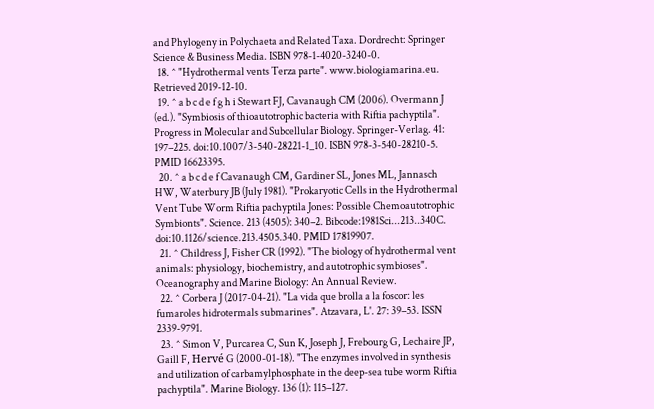and Phylogeny in Polychaeta and Related Taxa. Dordrecht: Springer Science & Business Media. ISBN 978-1-4020-3240-0.
  18. ^ "Hydrothermal vents Terza parte". www.biologiamarina.eu. Retrieved 2019-12-10.
  19. ^ a b c d e f g h i Stewart FJ, Cavanaugh CM (2006). Overmann J (ed.). "Symbiosis of thioautotrophic bacteria with Riftia pachyptila". Progress in Molecular and Subcellular Biology. Springer-Verlag. 41: 197–225. doi:10.1007/3-540-28221-1_10. ISBN 978-3-540-28210-5. PMID 16623395.
  20. ^ a b c d e f Cavanaugh CM, Gardiner SL, Jones ML, Jannasch HW, Waterbury JB (July 1981). "Prokaryotic Cells in the Hydrothermal Vent Tube Worm Riftia pachyptila Jones: Possible Chemoautotrophic Symbionts". Science. 213 (4505): 340–2. Bibcode:1981Sci...213..340C. doi:10.1126/science.213.4505.340. PMID 17819907.
  21. ^ Childress J, Fisher CR (1992). "The biology of hydrothermal vent animals: physiology, biochemistry, and autotrophic symbioses". Oceanography and Marine Biology: An Annual Review.
  22. ^ Corbera J (2017-04-21). "La vida que brolla a la foscor: les fumaroles hidrotermals submarines". Atzavara, L'. 27: 39–53. ISSN 2339-9791.
  23. ^ Simon V, Purcarea C, Sun K, Joseph J, Frebourg G, Lechaire JP, Gaill F, Hervé G (2000-01-18). "The enzymes involved in synthesis and utilization of carbamylphosphate in the deep-sea tube worm Riftia pachyptila". Marine Biology. 136 (1): 115–127.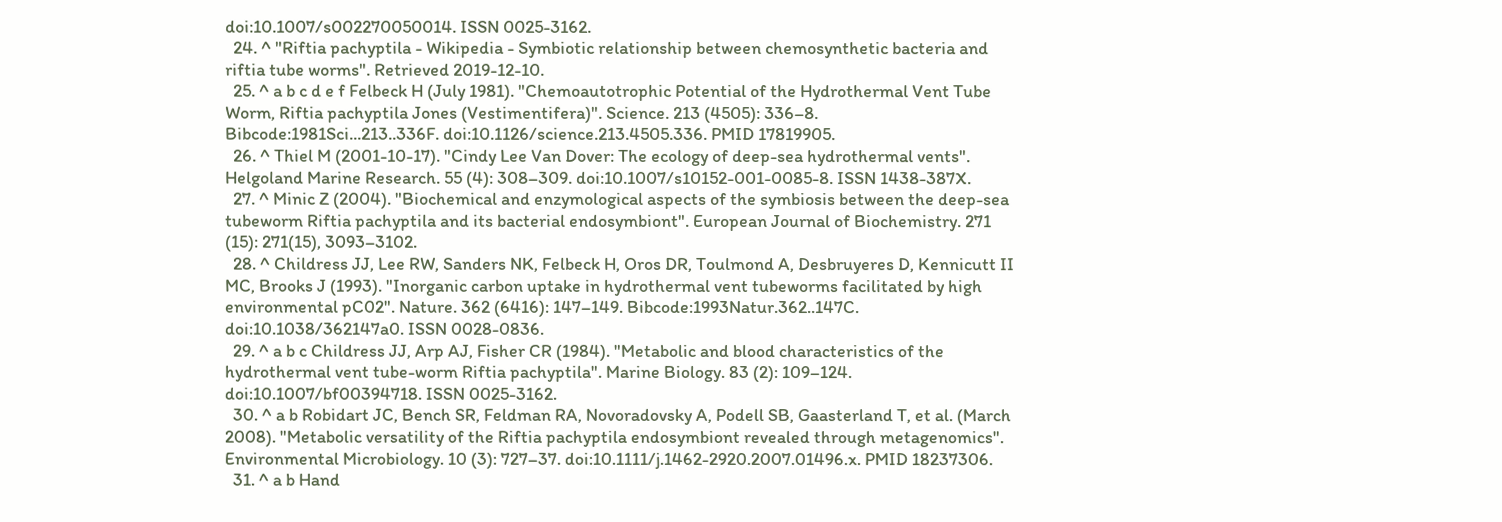doi:10.1007/s002270050014. ISSN 0025-3162.
  24. ^ "Riftia pachyptila - Wikipedia - Symbiotic relationship between chemosynthetic bacteria and riftia tube worms". Retrieved 2019-12-10.
  25. ^ a b c d e f Felbeck H (July 1981). "Chemoautotrophic Potential of the Hydrothermal Vent Tube Worm, Riftia pachyptila Jones (Vestimentifera)". Science. 213 (4505): 336–8. Bibcode:1981Sci...213..336F. doi:10.1126/science.213.4505.336. PMID 17819905.
  26. ^ Thiel M (2001-10-17). "Cindy Lee Van Dover: The ecology of deep-sea hydrothermal vents". Helgoland Marine Research. 55 (4): 308–309. doi:10.1007/s10152-001-0085-8. ISSN 1438-387X.
  27. ^ Minic Z (2004). "Biochemical and enzymological aspects of the symbiosis between the deep-sea tubeworm Riftia pachyptila and its bacterial endosymbiont". European Journal of Biochemistry. 271 (15): 271(15), 3093–3102.
  28. ^ Childress JJ, Lee RW, Sanders NK, Felbeck H, Oros DR, Toulmond A, Desbruyeres D, Kennicutt II MC, Brooks J (1993). "Inorganic carbon uptake in hydrothermal vent tubeworms facilitated by high environmental pC02". Nature. 362 (6416): 147–149. Bibcode:1993Natur.362..147C. doi:10.1038/362147a0. ISSN 0028-0836.
  29. ^ a b c Childress JJ, Arp AJ, Fisher CR (1984). "Metabolic and blood characteristics of the hydrothermal vent tube-worm Riftia pachyptila". Marine Biology. 83 (2): 109–124. doi:10.1007/bf00394718. ISSN 0025-3162.
  30. ^ a b Robidart JC, Bench SR, Feldman RA, Novoradovsky A, Podell SB, Gaasterland T, et al. (March 2008). "Metabolic versatility of the Riftia pachyptila endosymbiont revealed through metagenomics". Environmental Microbiology. 10 (3): 727–37. doi:10.1111/j.1462-2920.2007.01496.x. PMID 18237306.
  31. ^ a b Hand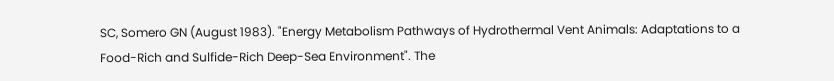SC, Somero GN (August 1983). "Energy Metabolism Pathways of Hydrothermal Vent Animals: Adaptations to a Food-Rich and Sulfide-Rich Deep-Sea Environment". The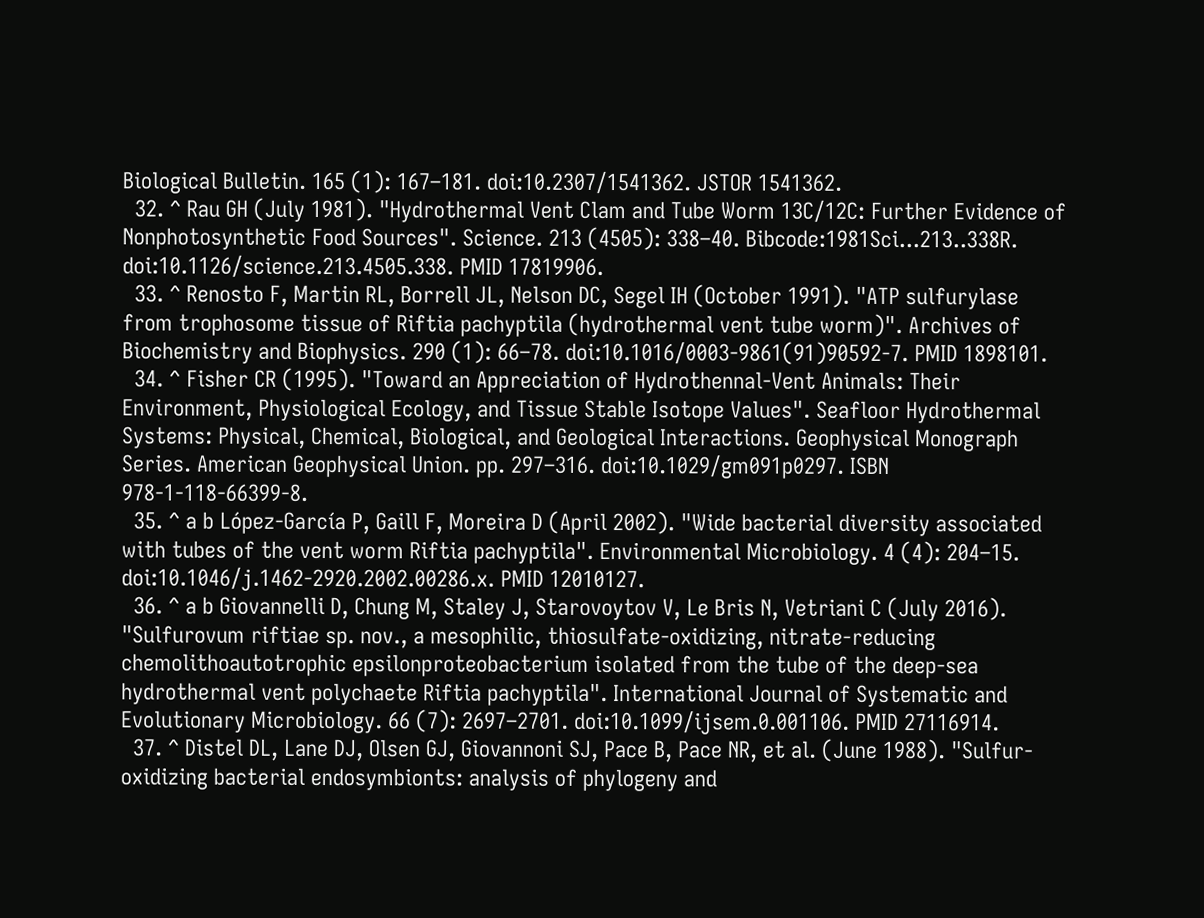Biological Bulletin. 165 (1): 167–181. doi:10.2307/1541362. JSTOR 1541362.
  32. ^ Rau GH (July 1981). "Hydrothermal Vent Clam and Tube Worm 13C/12C: Further Evidence of Nonphotosynthetic Food Sources". Science. 213 (4505): 338–40. Bibcode:1981Sci...213..338R. doi:10.1126/science.213.4505.338. PMID 17819906.
  33. ^ Renosto F, Martin RL, Borrell JL, Nelson DC, Segel IH (October 1991). "ATP sulfurylase from trophosome tissue of Riftia pachyptila (hydrothermal vent tube worm)". Archives of Biochemistry and Biophysics. 290 (1): 66–78. doi:10.1016/0003-9861(91)90592-7. PMID 1898101.
  34. ^ Fisher CR (1995). "Toward an Appreciation of Hydrothennal-Vent Animals: Their Environment, Physiological Ecology, and Tissue Stable Isotope Values". Seafloor Hydrothermal Systems: Physical, Chemical, Biological, and Geological Interactions. Geophysical Monograph Series. American Geophysical Union. pp. 297–316. doi:10.1029/gm091p0297. ISBN 978-1-118-66399-8.
  35. ^ a b López-García P, Gaill F, Moreira D (April 2002). "Wide bacterial diversity associated with tubes of the vent worm Riftia pachyptila". Environmental Microbiology. 4 (4): 204–15. doi:10.1046/j.1462-2920.2002.00286.x. PMID 12010127.
  36. ^ a b Giovannelli D, Chung M, Staley J, Starovoytov V, Le Bris N, Vetriani C (July 2016). "Sulfurovum riftiae sp. nov., a mesophilic, thiosulfate-oxidizing, nitrate-reducing chemolithoautotrophic epsilonproteobacterium isolated from the tube of the deep-sea hydrothermal vent polychaete Riftia pachyptila". International Journal of Systematic and Evolutionary Microbiology. 66 (7): 2697–2701. doi:10.1099/ijsem.0.001106. PMID 27116914.
  37. ^ Distel DL, Lane DJ, Olsen GJ, Giovannoni SJ, Pace B, Pace NR, et al. (June 1988). "Sulfur-oxidizing bacterial endosymbionts: analysis of phylogeny and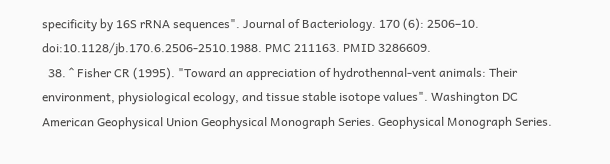specificity by 16S rRNA sequences". Journal of Bacteriology. 170 (6): 2506–10. doi:10.1128/jb.170.6.2506-2510.1988. PMC 211163. PMID 3286609.
  38. ^ Fisher CR (1995). "Toward an appreciation of hydrothennal-vent animals: Their environment, physiological ecology, and tissue stable isotope values". Washington DC American Geophysical Union Geophysical Monograph Series. Geophysical Monograph Series.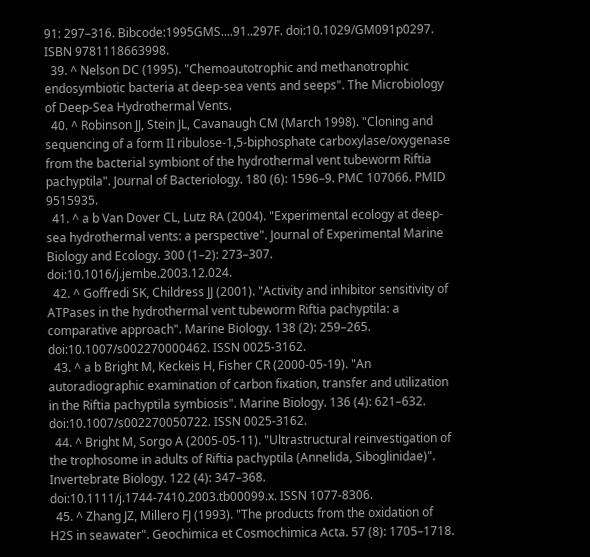91: 297–316. Bibcode:1995GMS....91..297F. doi:10.1029/GM091p0297. ISBN 9781118663998.
  39. ^ Nelson DC (1995). "Chemoautotrophic and methanotrophic endosymbiotic bacteria at deep-sea vents and seeps". The Microbiology of Deep-Sea Hydrothermal Vents.
  40. ^ Robinson JJ, Stein JL, Cavanaugh CM (March 1998). "Cloning and sequencing of a form II ribulose-1,5-biphosphate carboxylase/oxygenase from the bacterial symbiont of the hydrothermal vent tubeworm Riftia pachyptila". Journal of Bacteriology. 180 (6): 1596–9. PMC 107066. PMID 9515935.
  41. ^ a b Van Dover CL, Lutz RA (2004). "Experimental ecology at deep-sea hydrothermal vents: a perspective". Journal of Experimental Marine Biology and Ecology. 300 (1–2): 273–307. doi:10.1016/j.jembe.2003.12.024.
  42. ^ Goffredi SK, Childress JJ (2001). "Activity and inhibitor sensitivity of ATPases in the hydrothermal vent tubeworm Riftia pachyptila: a comparative approach". Marine Biology. 138 (2): 259–265. doi:10.1007/s002270000462. ISSN 0025-3162.
  43. ^ a b Bright M, Keckeis H, Fisher CR (2000-05-19). "An autoradiographic examination of carbon fixation, transfer and utilization in the Riftia pachyptila symbiosis". Marine Biology. 136 (4): 621–632. doi:10.1007/s002270050722. ISSN 0025-3162.
  44. ^ Bright M, Sorgo A (2005-05-11). "Ultrastructural reinvestigation of the trophosome in adults of Riftia pachyptila (Annelida, Siboglinidae)". Invertebrate Biology. 122 (4): 347–368. doi:10.1111/j.1744-7410.2003.tb00099.x. ISSN 1077-8306.
  45. ^ Zhang JZ, Millero FJ (1993). "The products from the oxidation of H2S in seawater". Geochimica et Cosmochimica Acta. 57 (8): 1705–1718.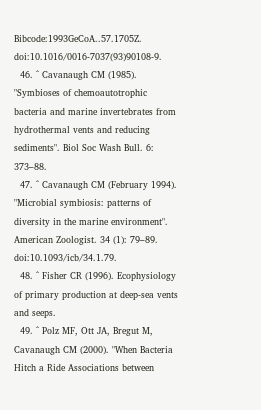Bibcode:1993GeCoA..57.1705Z. doi:10.1016/0016-7037(93)90108-9.
  46. ^ Cavanaugh CM (1985). "Symbioses of chemoautotrophic bacteria and marine invertebrates from hydrothermal vents and reducing sediments". Biol Soc Wash Bull. 6: 373–88.
  47. ^ Cavanaugh CM (February 1994). "Microbial symbiosis: patterns of diversity in the marine environment". American Zoologist. 34 (1): 79–89. doi:10.1093/icb/34.1.79.
  48. ^ Fisher CR (1996). Ecophysiology of primary production at deep-sea vents and seeps.
  49. ^ Polz MF, Ott JA, Bregut M, Cavanaugh CM (2000). "When Bacteria Hitch a Ride Associations between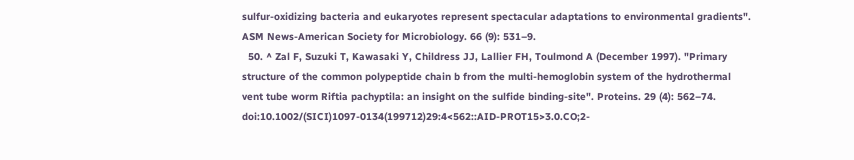sulfur-oxidizing bacteria and eukaryotes represent spectacular adaptations to environmental gradients". ASM News-American Society for Microbiology. 66 (9): 531–9.
  50. ^ Zal F, Suzuki T, Kawasaki Y, Childress JJ, Lallier FH, Toulmond A (December 1997). "Primary structure of the common polypeptide chain b from the multi-hemoglobin system of the hydrothermal vent tube worm Riftia pachyptila: an insight on the sulfide binding-site". Proteins. 29 (4): 562–74. doi:10.1002/(SICI)1097-0134(199712)29:4<562::AID-PROT15>3.0.CO;2-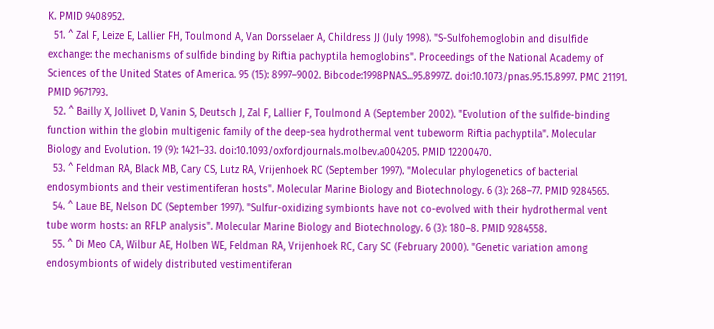K. PMID 9408952.
  51. ^ Zal F, Leize E, Lallier FH, Toulmond A, Van Dorsselaer A, Childress JJ (July 1998). "S-Sulfohemoglobin and disulfide exchange: the mechanisms of sulfide binding by Riftia pachyptila hemoglobins". Proceedings of the National Academy of Sciences of the United States of America. 95 (15): 8997–9002. Bibcode:1998PNAS...95.8997Z. doi:10.1073/pnas.95.15.8997. PMC 21191. PMID 9671793.
  52. ^ Bailly X, Jollivet D, Vanin S, Deutsch J, Zal F, Lallier F, Toulmond A (September 2002). "Evolution of the sulfide-binding function within the globin multigenic family of the deep-sea hydrothermal vent tubeworm Riftia pachyptila". Molecular Biology and Evolution. 19 (9): 1421–33. doi:10.1093/oxfordjournals.molbev.a004205. PMID 12200470.
  53. ^ Feldman RA, Black MB, Cary CS, Lutz RA, Vrijenhoek RC (September 1997). "Molecular phylogenetics of bacterial endosymbionts and their vestimentiferan hosts". Molecular Marine Biology and Biotechnology. 6 (3): 268–77. PMID 9284565.
  54. ^ Laue BE, Nelson DC (September 1997). "Sulfur-oxidizing symbionts have not co-evolved with their hydrothermal vent tube worm hosts: an RFLP analysis". Molecular Marine Biology and Biotechnology. 6 (3): 180–8. PMID 9284558.
  55. ^ Di Meo CA, Wilbur AE, Holben WE, Feldman RA, Vrijenhoek RC, Cary SC (February 2000). "Genetic variation among endosymbionts of widely distributed vestimentiferan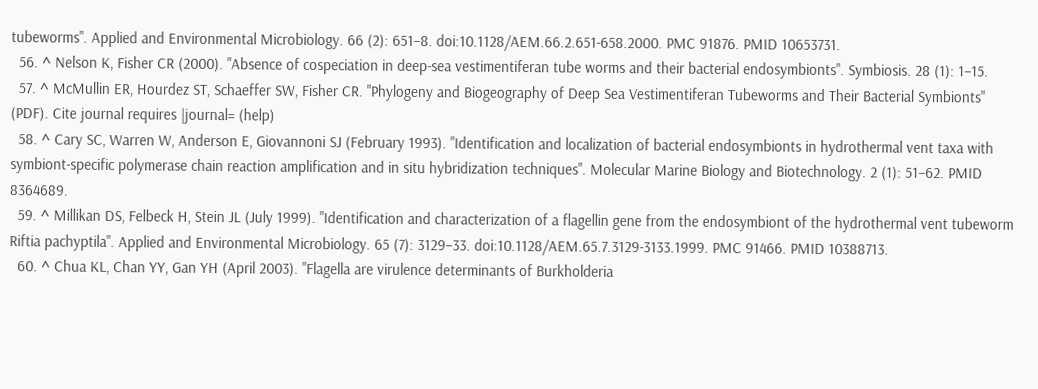tubeworms". Applied and Environmental Microbiology. 66 (2): 651–8. doi:10.1128/AEM.66.2.651-658.2000. PMC 91876. PMID 10653731.
  56. ^ Nelson K, Fisher CR (2000). "Absence of cospeciation in deep-sea vestimentiferan tube worms and their bacterial endosymbionts". Symbiosis. 28 (1): 1–15.
  57. ^ McMullin ER, Hourdez ST, Schaeffer SW, Fisher CR. "Phylogeny and Biogeography of Deep Sea Vestimentiferan Tubeworms and Their Bacterial Symbionts" (PDF). Cite journal requires |journal= (help)
  58. ^ Cary SC, Warren W, Anderson E, Giovannoni SJ (February 1993). "Identification and localization of bacterial endosymbionts in hydrothermal vent taxa with symbiont-specific polymerase chain reaction amplification and in situ hybridization techniques". Molecular Marine Biology and Biotechnology. 2 (1): 51–62. PMID 8364689.
  59. ^ Millikan DS, Felbeck H, Stein JL (July 1999). "Identification and characterization of a flagellin gene from the endosymbiont of the hydrothermal vent tubeworm Riftia pachyptila". Applied and Environmental Microbiology. 65 (7): 3129–33. doi:10.1128/AEM.65.7.3129-3133.1999. PMC 91466. PMID 10388713.
  60. ^ Chua KL, Chan YY, Gan YH (April 2003). "Flagella are virulence determinants of Burkholderia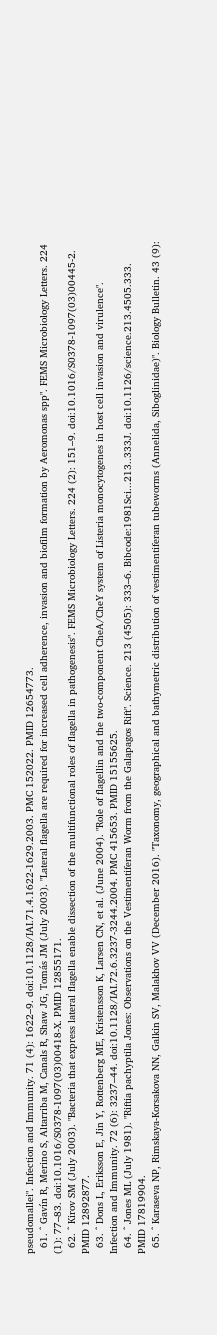pseudomallei". Infection and Immunity. 71 (4): 1622–9. doi:10.1128/IAI.71.4.1622-1629.2003. PMC 152022. PMID 12654773.
  61. ^ Gavín R, Merino S, Altarriba M, Canals R, Shaw JG, Tomás JM (July 2003). "Lateral flagella are required for increased cell adherence, invasion and biofilm formation by Aeromonas spp". FEMS Microbiology Letters. 224 (1): 77–83. doi:10.1016/S0378-1097(03)00418-X. PMID 12855171.
  62. ^ Kirov SM (July 2003). "Bacteria that express lateral flagella enable dissection of the multifunctional roles of flagella in pathogenesis". FEMS Microbiology Letters. 224 (2): 151–9. doi:10.1016/S0378-1097(03)00445-2. PMID 12892877.
  63. ^ Dons L, Eriksson E, Jin Y, Rottenberg ME, Kristensson K, Larsen CN, et al. (June 2004). "Role of flagellin and the two-component CheA/CheY system of Listeria monocytogenes in host cell invasion and virulence". Infection and Immunity. 72 (6): 3237–44. doi:10.1128/IAI.72.6.3237-3244.2004. PMC 415653. PMID 15155625.
  64. ^ Jones ML (July 1981). "Riftia pachyptila Jones: Observations on the Vestimentiferan Worm from the Galapagos Rift". Science. 213 (4505): 333–6. Bibcode:1981Sci...213..333J. doi:10.1126/science.213.4505.333. PMID 17819904.
  65. ^ Karaseva NP, Rimskaya-Korsakova NN, Galkin SV, Malakhov VV (December 2016). "Taxonomy, geographical and bathymetric distribution of vestimentiferan tubeworms (Annelida, Siboglinidae)". Biology Bulletin. 43 (9):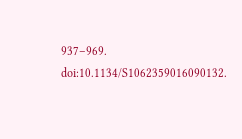937–969. doi:10.1134/S1062359016090132.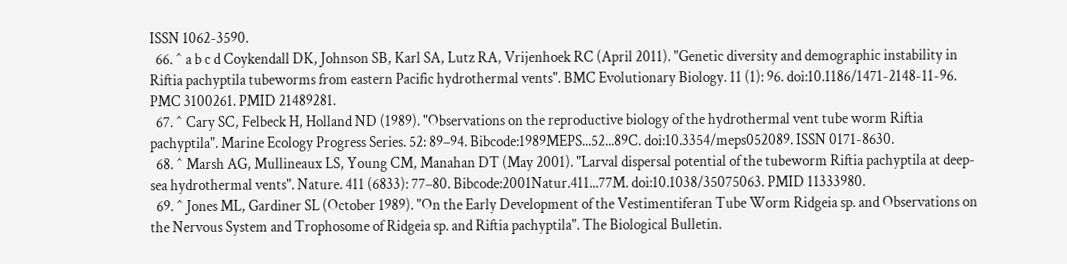ISSN 1062-3590.
  66. ^ a b c d Coykendall DK, Johnson SB, Karl SA, Lutz RA, Vrijenhoek RC (April 2011). "Genetic diversity and demographic instability in Riftia pachyptila tubeworms from eastern Pacific hydrothermal vents". BMC Evolutionary Biology. 11 (1): 96. doi:10.1186/1471-2148-11-96. PMC 3100261. PMID 21489281.
  67. ^ Cary SC, Felbeck H, Holland ND (1989). "Observations on the reproductive biology of the hydrothermal vent tube worm Riftia pachyptila". Marine Ecology Progress Series. 52: 89–94. Bibcode:1989MEPS...52...89C. doi:10.3354/meps052089. ISSN 0171-8630.
  68. ^ Marsh AG, Mullineaux LS, Young CM, Manahan DT (May 2001). "Larval dispersal potential of the tubeworm Riftia pachyptila at deep-sea hydrothermal vents". Nature. 411 (6833): 77–80. Bibcode:2001Natur.411...77M. doi:10.1038/35075063. PMID 11333980.
  69. ^ Jones ML, Gardiner SL (October 1989). "On the Early Development of the Vestimentiferan Tube Worm Ridgeia sp. and Observations on the Nervous System and Trophosome of Ridgeia sp. and Riftia pachyptila". The Biological Bulletin.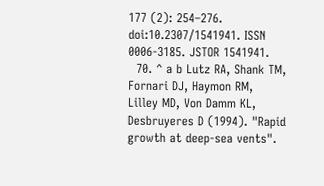177 (2): 254–276. doi:10.2307/1541941. ISSN 0006-3185. JSTOR 1541941.
  70. ^ a b Lutz RA, Shank TM, Fornari DJ, Haymon RM, Lilley MD, Von Damm KL, Desbruyeres D (1994). "Rapid growth at deep-sea vents".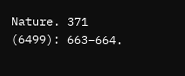Nature. 371 (6499): 663–664.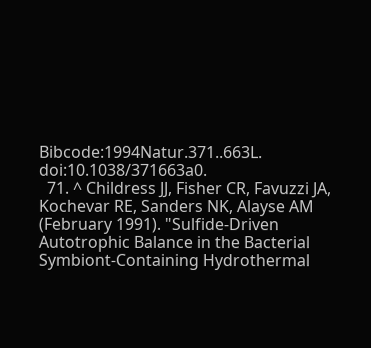Bibcode:1994Natur.371..663L. doi:10.1038/371663a0.
  71. ^ Childress JJ, Fisher CR, Favuzzi JA, Kochevar RE, Sanders NK, Alayse AM (February 1991). "Sulfide-Driven Autotrophic Balance in the Bacterial Symbiont-Containing Hydrothermal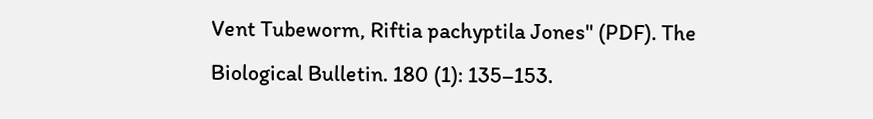Vent Tubeworm, Riftia pachyptila Jones" (PDF). The Biological Bulletin. 180 (1): 135–153.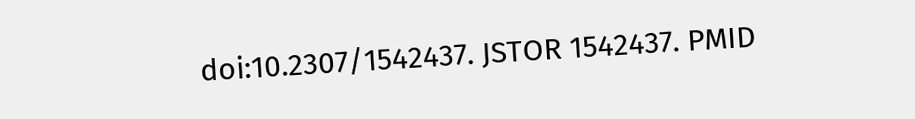doi:10.2307/1542437. JSTOR 1542437. PMID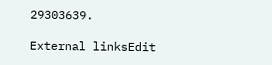29303639.

External linksEdit